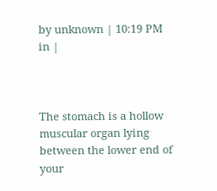by unknown | 10:19 PM in |



The stomach is a hollow muscular organ lying between the lower end of your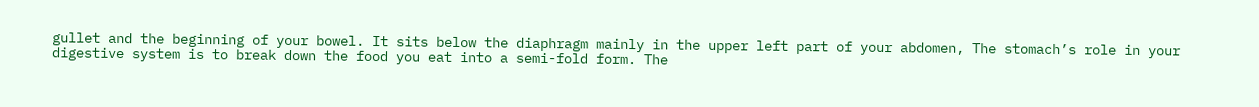gullet and the beginning of your bowel. It sits below the diaphragm mainly in the upper left part of your abdomen, The stomach’s role in your digestive system is to break down the food you eat into a semi-fold form. The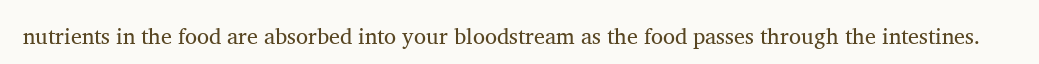nutrients in the food are absorbed into your bloodstream as the food passes through the intestines.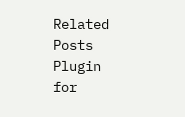Related Posts Plugin for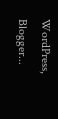WordPress, Blogger...